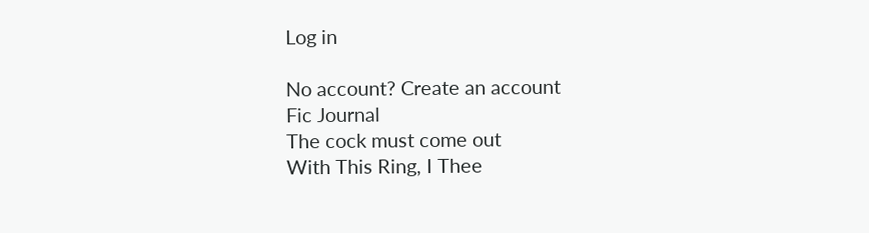Log in

No account? Create an account
Fic Journal
The cock must come out
With This Ring, I Thee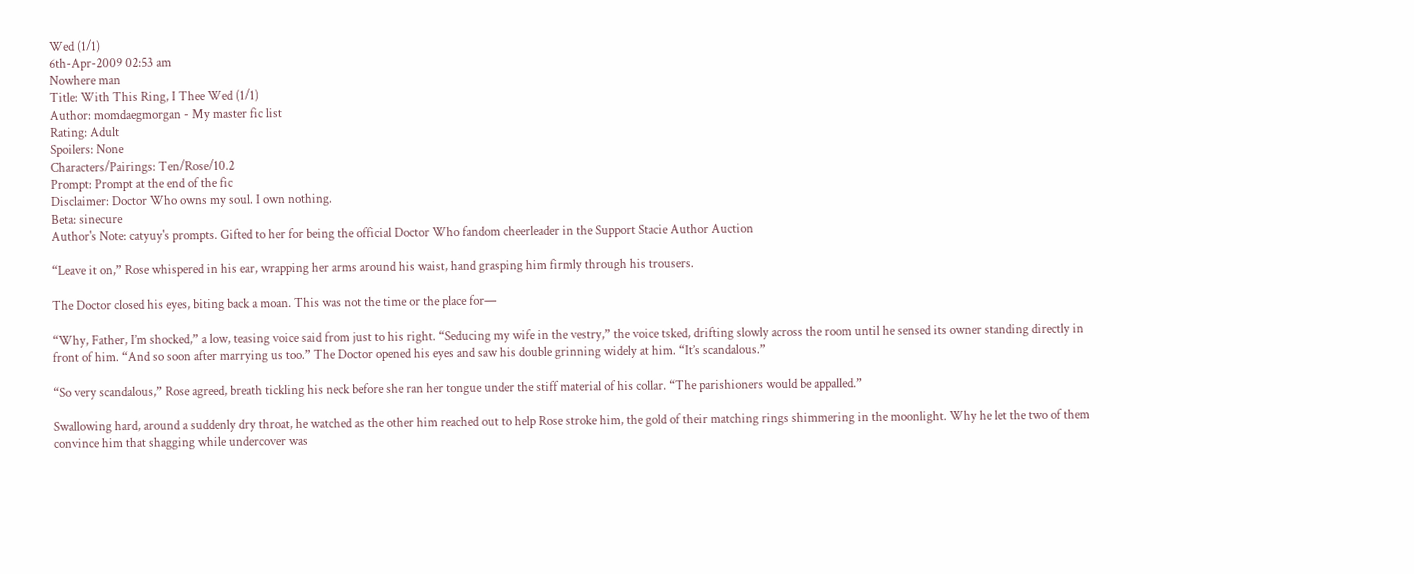Wed (1/1)
6th-Apr-2009 02:53 am
Nowhere man
Title: With This Ring, I Thee Wed (1/1)
Author: momdaegmorgan - My master fic list
Rating: Adult
Spoilers: None
Characters/Pairings: Ten/Rose/10.2
Prompt: Prompt at the end of the fic
Disclaimer: Doctor Who owns my soul. I own nothing.
Beta: sinecure
Author's Note: catyuy's prompts. Gifted to her for being the official Doctor Who fandom cheerleader in the Support Stacie Author Auction

“Leave it on,” Rose whispered in his ear, wrapping her arms around his waist, hand grasping him firmly through his trousers.

The Doctor closed his eyes, biting back a moan. This was not the time or the place for—

“Why, Father, I’m shocked,” a low, teasing voice said from just to his right. “Seducing my wife in the vestry,” the voice tsked, drifting slowly across the room until he sensed its owner standing directly in front of him. “And so soon after marrying us too.” The Doctor opened his eyes and saw his double grinning widely at him. “It’s scandalous.”

“So very scandalous,” Rose agreed, breath tickling his neck before she ran her tongue under the stiff material of his collar. “The parishioners would be appalled.”

Swallowing hard, around a suddenly dry throat, he watched as the other him reached out to help Rose stroke him, the gold of their matching rings shimmering in the moonlight. Why he let the two of them convince him that shagging while undercover was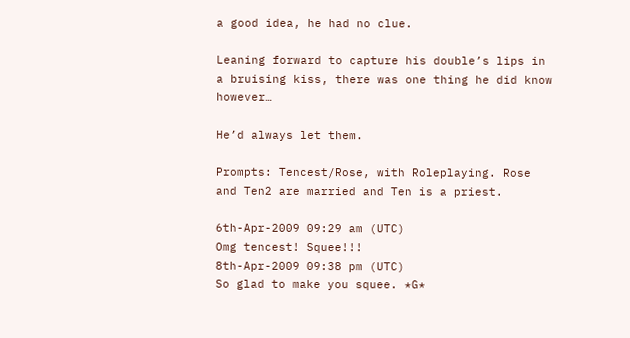a good idea, he had no clue.

Leaning forward to capture his double’s lips in a bruising kiss, there was one thing he did know however…

He’d always let them.

Prompts: Tencest/Rose, with Roleplaying. Rose and Ten2 are married and Ten is a priest.

6th-Apr-2009 09:29 am (UTC)
Omg tencest! Squee!!!
8th-Apr-2009 09:38 pm (UTC)
So glad to make you squee. *G*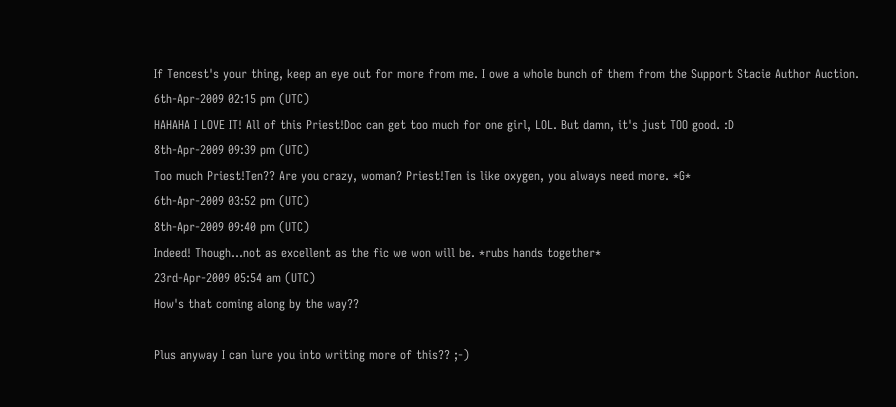If Tencest's your thing, keep an eye out for more from me. I owe a whole bunch of them from the Support Stacie Author Auction.
6th-Apr-2009 02:15 pm (UTC)
HAHAHA I LOVE IT! All of this Priest!Doc can get too much for one girl, LOL. But damn, it's just TOO good. :D
8th-Apr-2009 09:39 pm (UTC)
Too much Priest!Ten?? Are you crazy, woman? Priest!Ten is like oxygen, you always need more. *G*
6th-Apr-2009 03:52 pm (UTC)
8th-Apr-2009 09:40 pm (UTC)
Indeed! Though...not as excellent as the fic we won will be. *rubs hands together*
23rd-Apr-2009 05:54 am (UTC)
How's that coming along by the way??

Plus anyway I can lure you into writing more of this?? ;-)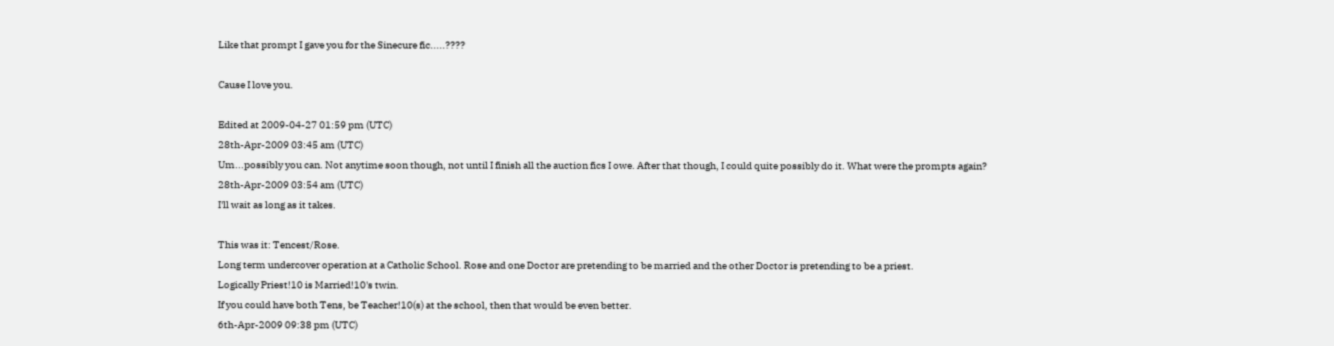Like that prompt I gave you for the Sinecure fic.....????

Cause I love you.

Edited at 2009-04-27 01:59 pm (UTC)
28th-Apr-2009 03:45 am (UTC)
Um...possibly you can. Not anytime soon though, not until I finish all the auction fics I owe. After that though, I could quite possibly do it. What were the prompts again?
28th-Apr-2009 03:54 am (UTC)
I'll wait as long as it takes.

This was it: Tencest/Rose.
Long term undercover operation at a Catholic School. Rose and one Doctor are pretending to be married and the other Doctor is pretending to be a priest.
Logically Priest!10 is Married!10's twin.
If you could have both Tens, be Teacher!10(s) at the school, then that would be even better.
6th-Apr-2009 09:38 pm (UTC)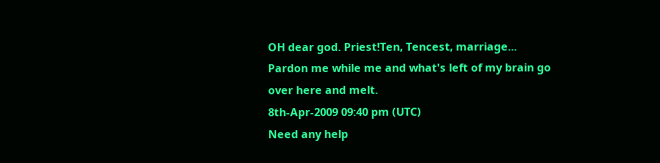OH dear god. Priest!Ten, Tencest, marriage...
Pardon me while me and what's left of my brain go over here and melt.
8th-Apr-2009 09:40 pm (UTC)
Need any help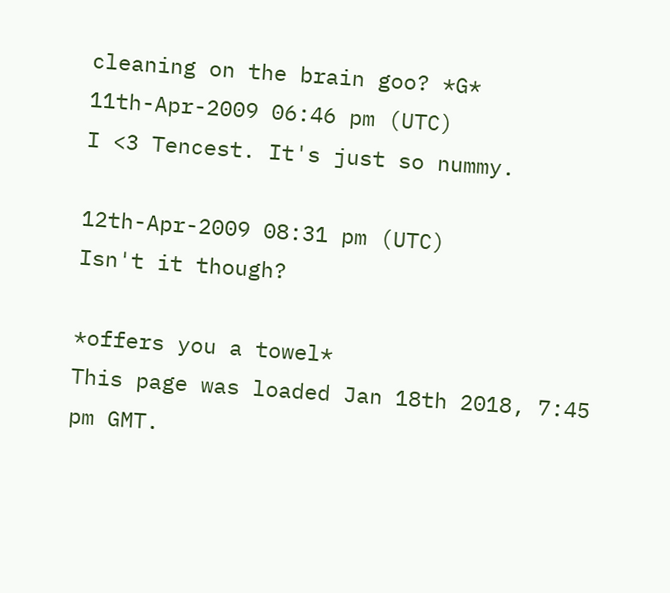cleaning on the brain goo? *G*
11th-Apr-2009 06:46 pm (UTC)
I <3 Tencest. It's just so nummy.

12th-Apr-2009 08:31 pm (UTC)
Isn't it though?

*offers you a towel*
This page was loaded Jan 18th 2018, 7:45 pm GMT.